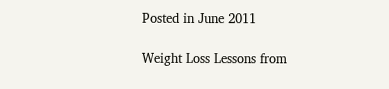Posted in June 2011

Weight Loss Lessons from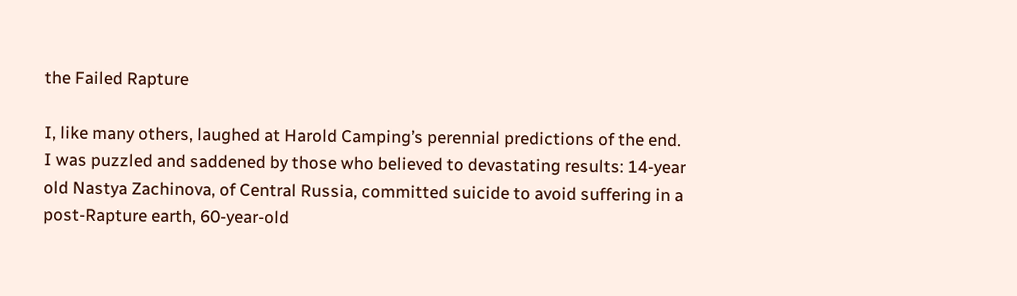the Failed Rapture

I, like many others, laughed at Harold Camping’s perennial predictions of the end. I was puzzled and saddened by those who believed to devastating results: 14-year old Nastya Zachinova, of Central Russia, committed suicide to avoid suffering in a post-Rapture earth, 60-year-old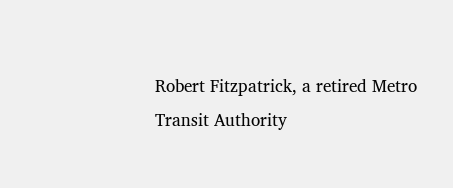Robert Fitzpatrick, a retired Metro Transit Authority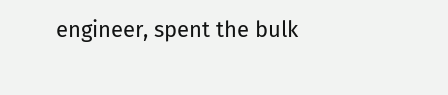engineer, spent the bulk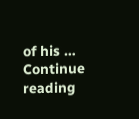of his … Continue reading